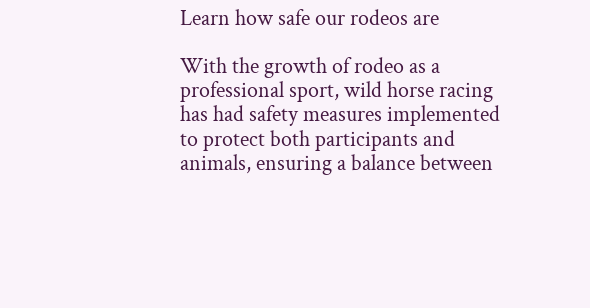Learn how safe our rodeos are

With the growth of rodeo as a professional sport, wild horse racing has had safety measures implemented to protect both participants and animals, ensuring a balance between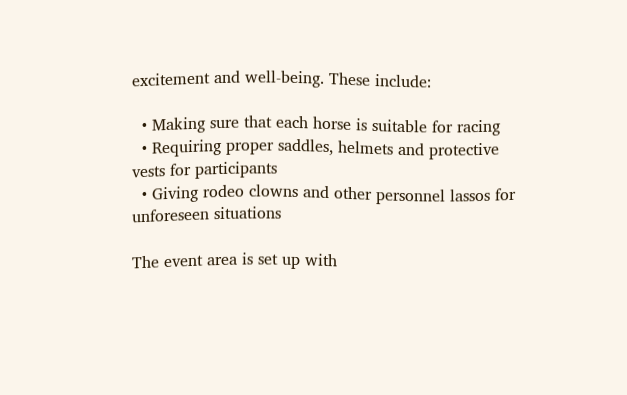excitement and well-being. These include:

  • Making sure that each horse is suitable for racing
  • Requiring proper saddles, helmets and protective vests for participants
  • Giving rodeo clowns and other personnel lassos for unforeseen situations

The event area is set up with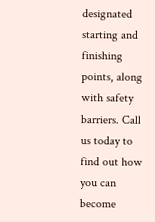designated starting and finishing points, along with safety barriers. Call us today to find out how you can become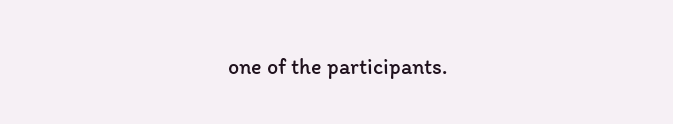one of the participants.